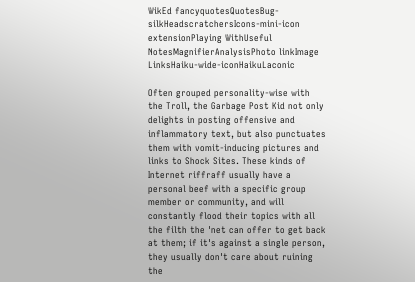WikEd fancyquotesQuotesBug-silkHeadscratchersIcons-mini-icon extensionPlaying WithUseful NotesMagnifierAnalysisPhoto linkImage LinksHaiku-wide-iconHaikuLaconic

Often grouped personality-wise with the Troll, the Garbage Post Kid not only delights in posting offensive and inflammatory text, but also punctuates them with vomit-inducing pictures and links to Shock Sites. These kinds of Internet riffraff usually have a personal beef with a specific group member or community, and will constantly flood their topics with all the filth the 'net can offer to get back at them; if it's against a single person, they usually don't care about ruining the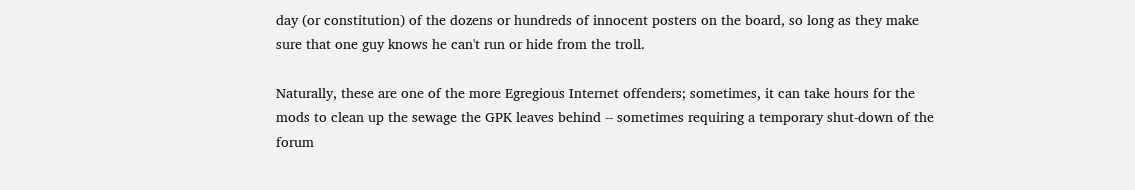day (or constitution) of the dozens or hundreds of innocent posters on the board, so long as they make sure that one guy knows he can't run or hide from the troll.

Naturally, these are one of the more Egregious Internet offenders; sometimes, it can take hours for the mods to clean up the sewage the GPK leaves behind -- sometimes requiring a temporary shut-down of the forum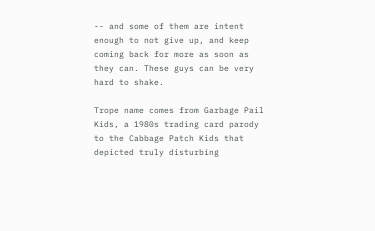-- and some of them are intent enough to not give up, and keep coming back for more as soon as they can. These guys can be very hard to shake.

Trope name comes from Garbage Pail Kids, a 1980s trading card parody to the Cabbage Patch Kids that depicted truly disturbing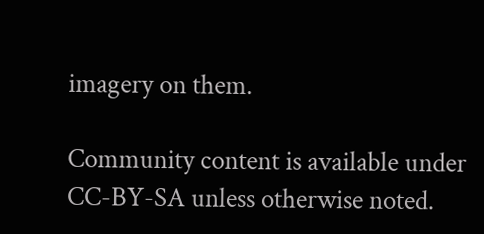imagery on them.

Community content is available under CC-BY-SA unless otherwise noted.